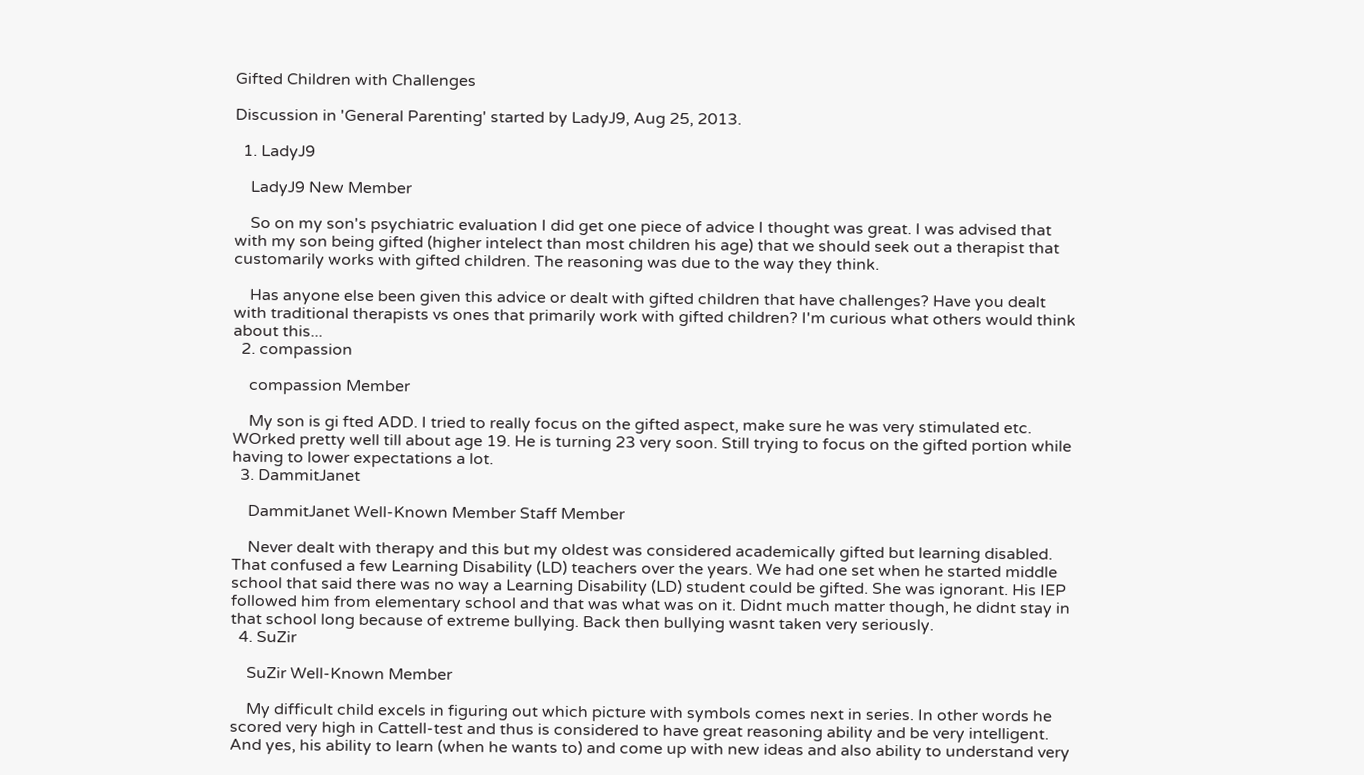Gifted Children with Challenges

Discussion in 'General Parenting' started by LadyJ9, Aug 25, 2013.

  1. LadyJ9

    LadyJ9 New Member

    So on my son's psychiatric evaluation I did get one piece of advice I thought was great. I was advised that with my son being gifted (higher intelect than most children his age) that we should seek out a therapist that customarily works with gifted children. The reasoning was due to the way they think.

    Has anyone else been given this advice or dealt with gifted children that have challenges? Have you dealt with traditional therapists vs ones that primarily work with gifted children? I'm curious what others would think about this...
  2. compassion

    compassion Member

    My son is gi fted ADD. I tried to really focus on the gifted aspect, make sure he was very stimulated etc. WOrked pretty well till about age 19. He is turning 23 very soon. Still trying to focus on the gifted portion while having to lower expectations a lot.
  3. DammitJanet

    DammitJanet Well-Known Member Staff Member

    Never dealt with therapy and this but my oldest was considered academically gifted but learning disabled. That confused a few Learning Disability (LD) teachers over the years. We had one set when he started middle school that said there was no way a Learning Disability (LD) student could be gifted. She was ignorant. His IEP followed him from elementary school and that was what was on it. Didnt much matter though, he didnt stay in that school long because of extreme bullying. Back then bullying wasnt taken very seriously.
  4. SuZir

    SuZir Well-Known Member

    My difficult child excels in figuring out which picture with symbols comes next in series. In other words he scored very high in Cattell-test and thus is considered to have great reasoning ability and be very intelligent. And yes, his ability to learn (when he wants to) and come up with new ideas and also ability to understand very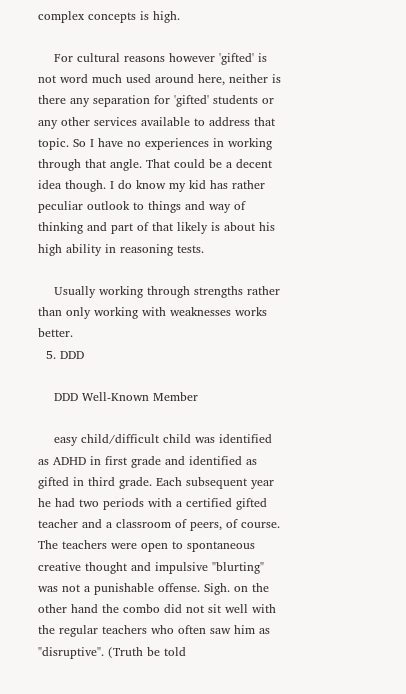complex concepts is high.

    For cultural reasons however 'gifted' is not word much used around here, neither is there any separation for 'gifted' students or any other services available to address that topic. So I have no experiences in working through that angle. That could be a decent idea though. I do know my kid has rather peculiar outlook to things and way of thinking and part of that likely is about his high ability in reasoning tests.

    Usually working through strengths rather than only working with weaknesses works better.
  5. DDD

    DDD Well-Known Member

    easy child/difficult child was identified as ADHD in first grade and identified as gifted in third grade. Each subsequent year he had two periods with a certified gifted teacher and a classroom of peers, of course. The teachers were open to spontaneous creative thought and impulsive "blurting" was not a punishable offense. Sigh. on the other hand the combo did not sit well with the regular teachers who often saw him as "disruptive". (Truth be told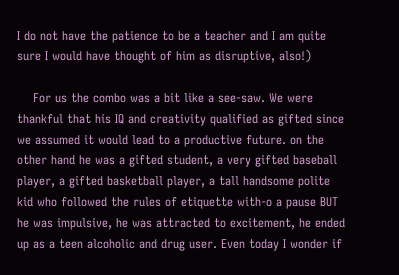I do not have the patience to be a teacher and I am quite sure I would have thought of him as disruptive, also!)

    For us the combo was a bit like a see-saw. We were thankful that his IQ and creativity qualified as gifted since we assumed it would lead to a productive future. on the other hand he was a gifted student, a very gifted baseball player, a gifted basketball player, a tall handsome polite kid who followed the rules of etiquette with-o a pause BUT he was impulsive, he was attracted to excitement, he ended up as a teen alcoholic and drug user. Even today I wonder if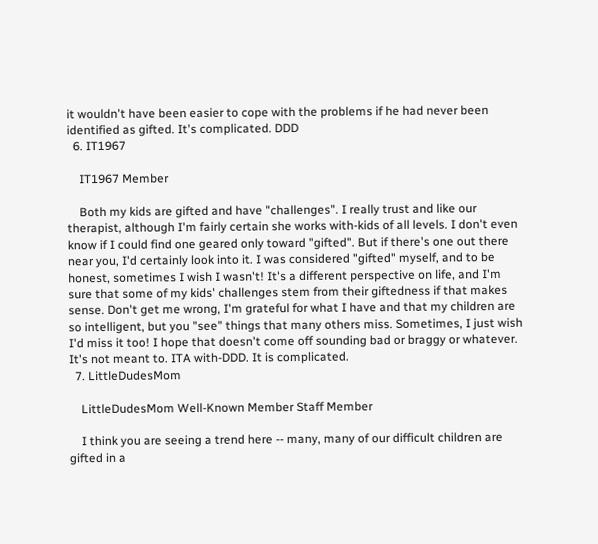it wouldn't have been easier to cope with the problems if he had never been identified as gifted. It's complicated. DDD
  6. IT1967

    IT1967 Member

    Both my kids are gifted and have "challenges". I really trust and like our therapist, although I'm fairly certain she works with-kids of all levels. I don't even know if I could find one geared only toward "gifted". But if there's one out there near you, I'd certainly look into it. I was considered "gifted" myself, and to be honest, sometimes I wish I wasn't! It's a different perspective on life, and I'm sure that some of my kids' challenges stem from their giftedness if that makes sense. Don't get me wrong, I'm grateful for what I have and that my children are so intelligent, but you "see" things that many others miss. Sometimes, I just wish I'd miss it too! I hope that doesn't come off sounding bad or braggy or whatever. It's not meant to. ITA with-DDD. It is complicated.
  7. LittleDudesMom

    LittleDudesMom Well-Known Member Staff Member

    I think you are seeing a trend here -- many, many of our difficult children are gifted in a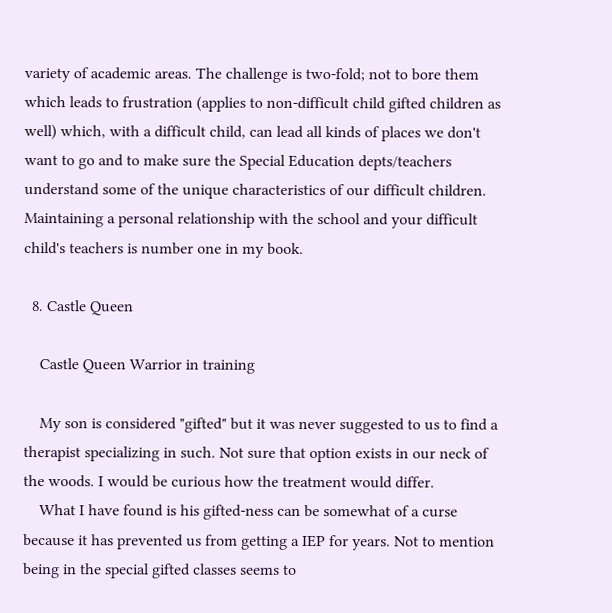variety of academic areas. The challenge is two-fold; not to bore them which leads to frustration (applies to non-difficult child gifted children as well) which, with a difficult child, can lead all kinds of places we don't want to go and to make sure the Special Education depts/teachers understand some of the unique characteristics of our difficult children. Maintaining a personal relationship with the school and your difficult child's teachers is number one in my book.

  8. Castle Queen

    Castle Queen Warrior in training

    My son is considered "gifted" but it was never suggested to us to find a therapist specializing in such. Not sure that option exists in our neck of the woods. I would be curious how the treatment would differ.
    What I have found is his gifted-ness can be somewhat of a curse because it has prevented us from getting a IEP for years. Not to mention being in the special gifted classes seems to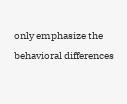only emphasize the behavioral differences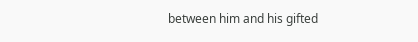between him and his gifted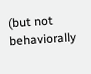(but not behaviorally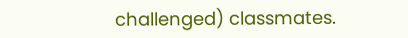challenged) classmates.